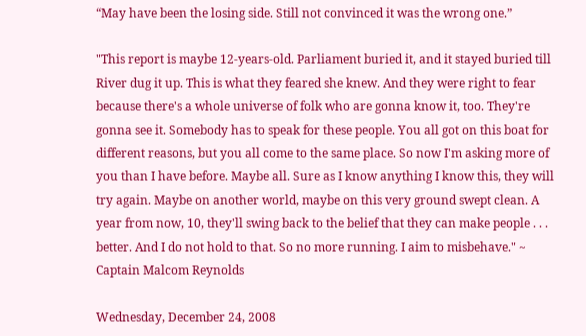“May have been the losing side. Still not convinced it was the wrong one.”

"This report is maybe 12-years-old. Parliament buried it, and it stayed buried till River dug it up. This is what they feared she knew. And they were right to fear because there's a whole universe of folk who are gonna know it, too. They're gonna see it. Somebody has to speak for these people. You all got on this boat for different reasons, but you all come to the same place. So now I'm asking more of you than I have before. Maybe all. Sure as I know anything I know this, they will try again. Maybe on another world, maybe on this very ground swept clean. A year from now, 10, they'll swing back to the belief that they can make people . . . better. And I do not hold to that. So no more running. I aim to misbehave." ~ Captain Malcom Reynolds

Wednesday, December 24, 2008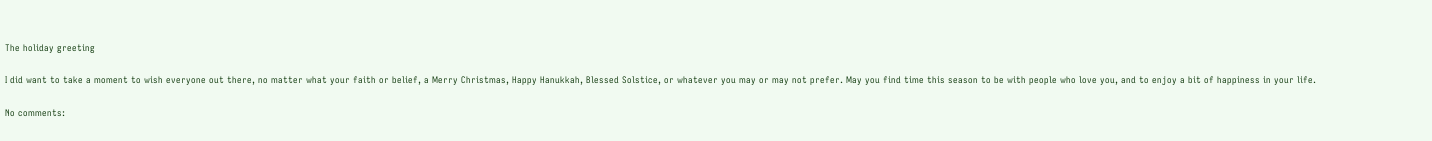The holiday greeting

I did want to take a moment to wish everyone out there, no matter what your faith or belief, a Merry Christmas, Happy Hanukkah, Blessed Solstice, or whatever you may or may not prefer. May you find time this season to be with people who love you, and to enjoy a bit of happiness in your life.

No comments: